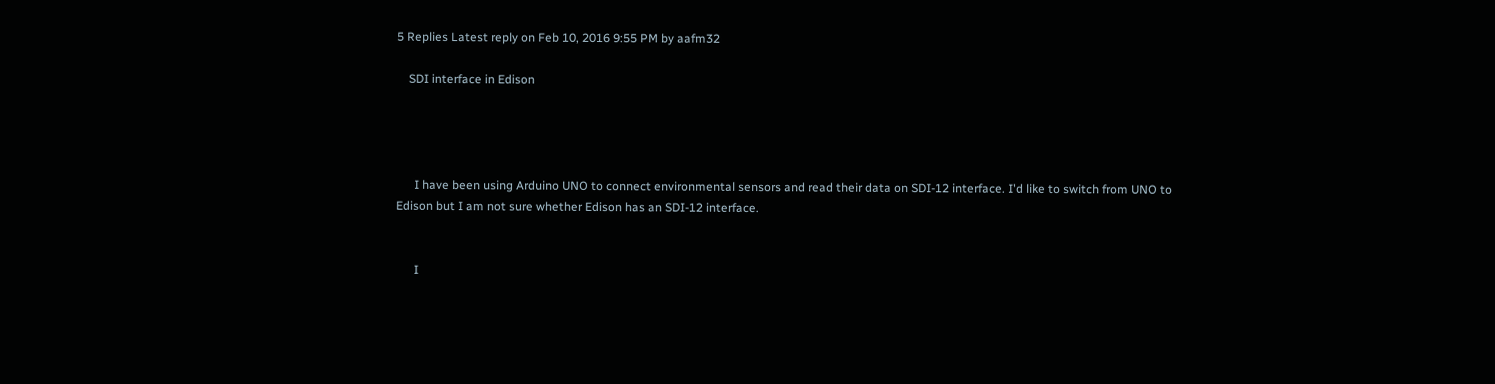5 Replies Latest reply on Feb 10, 2016 9:55 PM by aafm32

    SDI interface in Edison




      I have been using Arduino UNO to connect environmental sensors and read their data on SDI-12 interface. I'd like to switch from UNO to Edison but I am not sure whether Edison has an SDI-12 interface.


      I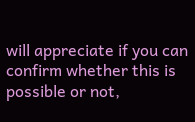will appreciate if you can confirm whether this is possible or not,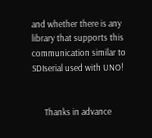and whether there is any library that supports this communication similar to SDIserial used with UNO!


      Thanks in advance